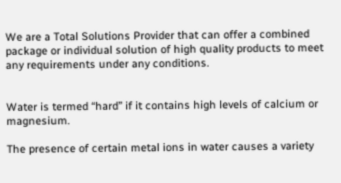We are a Total Solutions Provider that can offer a combined package or individual solution of high quality products to meet any requirements under any conditions.


Water is termed “hard” if it contains high levels of calcium or magnesium.

The presence of certain metal ions in water causes a variety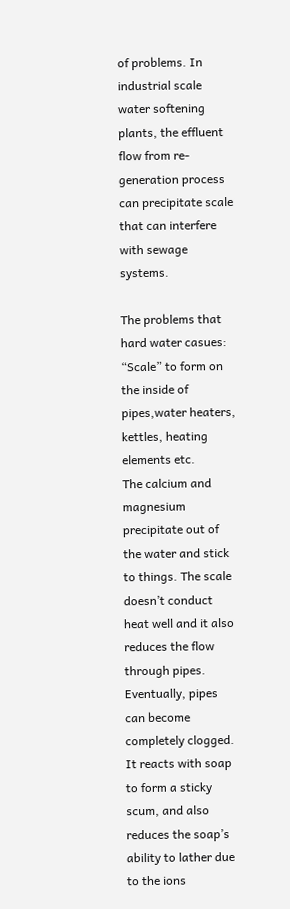of problems. In industrial scale water softening plants, the effluent flow from re-generation process can precipitate scale that can interfere with sewage systems.

The problems that hard water casues:
“Scale” to form on the inside of pipes,water heaters, kettles, heating elements etc.
The calcium and magnesium precipitate out of the water and stick to things. The scale doesn’t conduct heat well and it also reduces the flow through pipes. Eventually, pipes can become completely clogged.
It reacts with soap to form a sticky scum, and also reduces the soap’s ability to lather due to the ions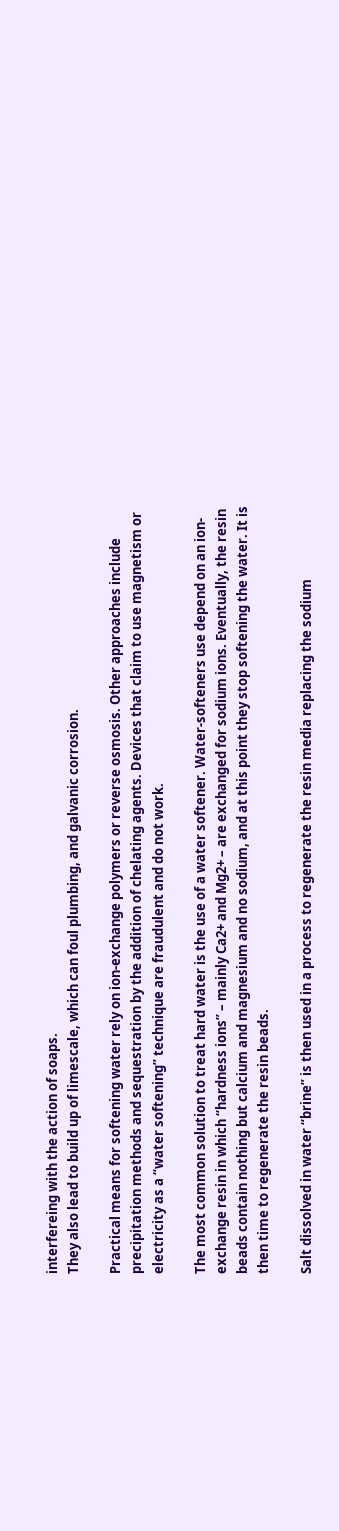interfereing with the action of soaps.
They also lead to build up of limescale, which can foul plumbing, and galvanic corrosion.

Practical means for softening water rely on ion-exchange polymers or reverse osmosis. Other approaches include precipitation methods and sequestration by the addition of chelating agents. Devices that claim to use magnetism or electricity as a “water softening” technique are fraudulent and do not work.

The most common solution to treat hard water is the use of a water softener. Water-softeners use depend on an ion-exchange resin in which “hardness ions” – mainly Ca2+ and Mg2+ – are exchanged for sodium ions. Eventually, the resin beads contain nothing but calcium and magnesium and no sodium, and at this point they stop softening the water. It is then time to regenerate the resin beads.

Salt dissolved in water “brine” is then used in a process to regenerate the resin media replacing the sodium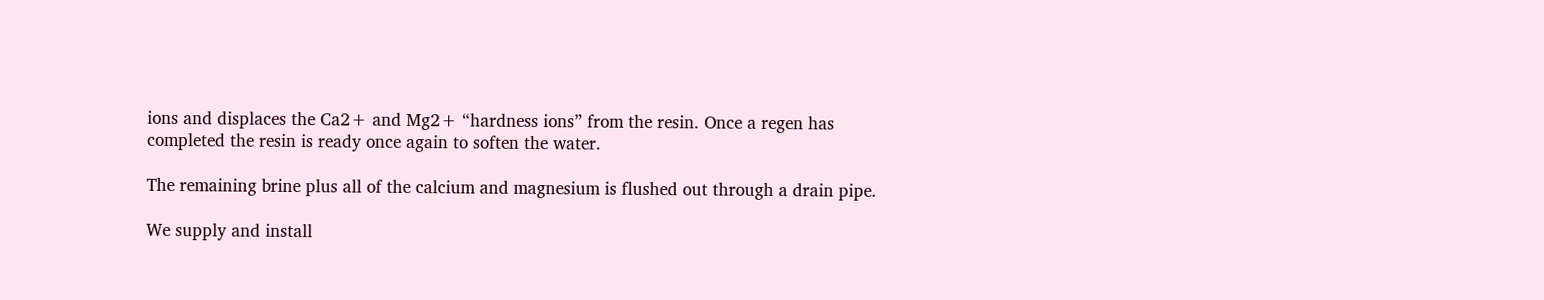ions and displaces the Ca2+ and Mg2+ “hardness ions” from the resin. Once a regen has completed the resin is ready once again to soften the water.

The remaining brine plus all of the calcium and magnesium is flushed out through a drain pipe.

We supply and install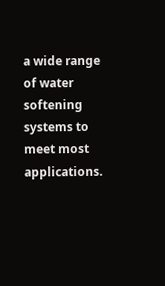a wide range of water softening systems to meet most applications.